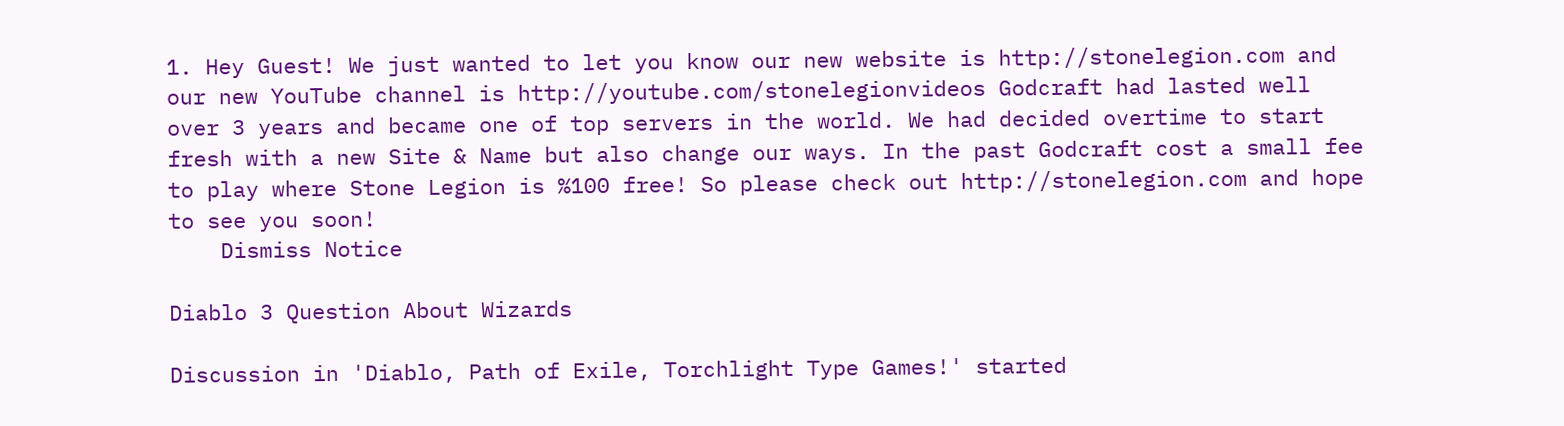1. Hey Guest! We just wanted to let you know our new website is http://stonelegion.com and our new YouTube channel is http://youtube.com/stonelegionvideos Godcraft had lasted well over 3 years and became one of top servers in the world. We had decided overtime to start fresh with a new Site & Name but also change our ways. In the past Godcraft cost a small fee to play where Stone Legion is %100 free! So please check out http://stonelegion.com and hope to see you soon!
    Dismiss Notice

Diablo 3 Question About Wizards

Discussion in 'Diablo, Path of Exile, Torchlight Type Games!' started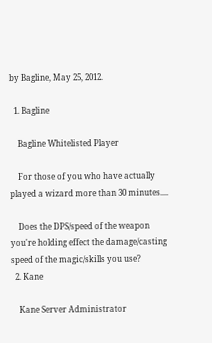by Bagline, May 25, 2012.

  1. Bagline

    Bagline Whitelisted Player

    For those of you who have actually played a wizard more than 30 minutes....

    Does the DPS/speed of the weapon you're holding effect the damage/casting speed of the magic/skills you use?
  2. Kane

    Kane Server Administrator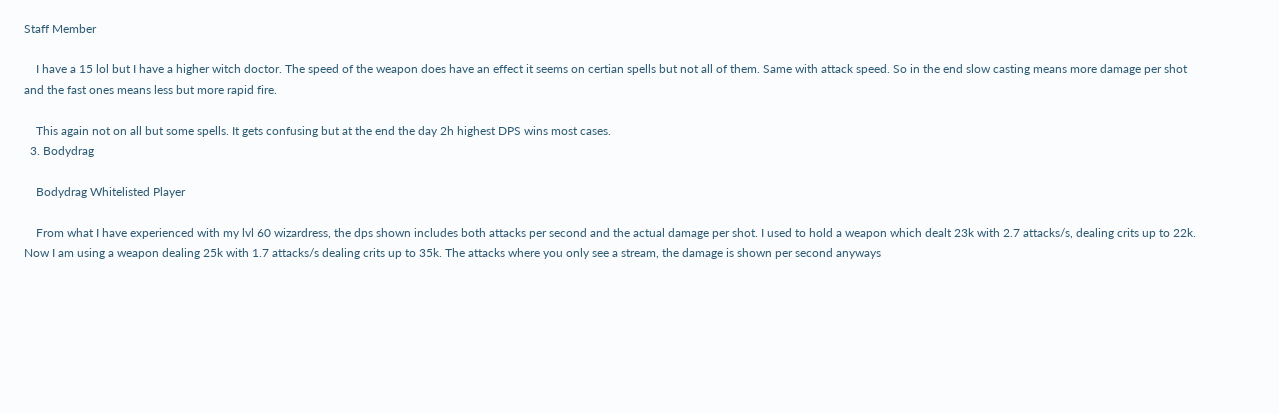Staff Member

    I have a 15 lol but I have a higher witch doctor. The speed of the weapon does have an effect it seems on certian spells but not all of them. Same with attack speed. So in the end slow casting means more damage per shot and the fast ones means less but more rapid fire.

    This again not on all but some spells. It gets confusing but at the end the day 2h highest DPS wins most cases.
  3. Bodydrag

    Bodydrag Whitelisted Player

    From what I have experienced with my lvl 60 wizardress, the dps shown includes both attacks per second and the actual damage per shot. I used to hold a weapon which dealt 23k with 2.7 attacks/s, dealing crits up to 22k. Now I am using a weapon dealing 25k with 1.7 attacks/s dealing crits up to 35k. The attacks where you only see a stream, the damage is shown per second anyways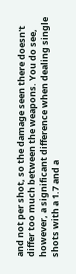and not per shot, so the damage seen there doesn't differ too much between the weapons. You do see, however, a significant difference when dealing single shots with a 1.7 and a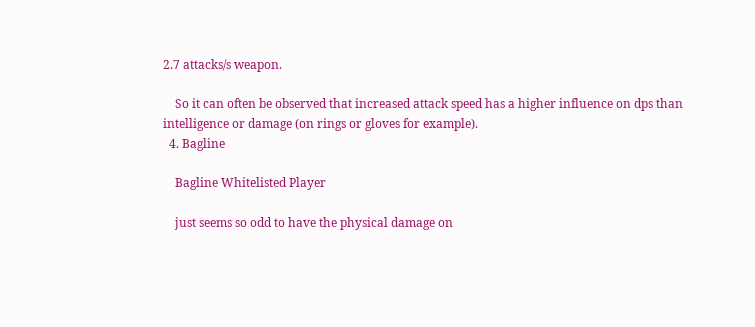2.7 attacks/s weapon.

    So it can often be observed that increased attack speed has a higher influence on dps than intelligence or damage (on rings or gloves for example).
  4. Bagline

    Bagline Whitelisted Player

    just seems so odd to have the physical damage on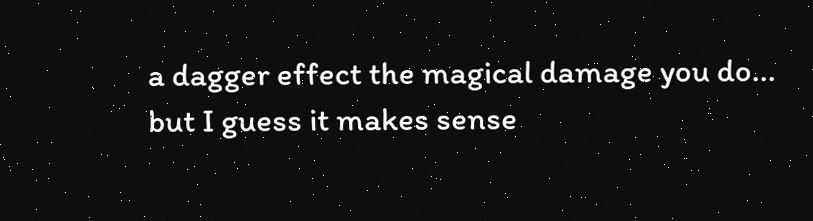a dagger effect the magical damage you do... but I guess it makes sense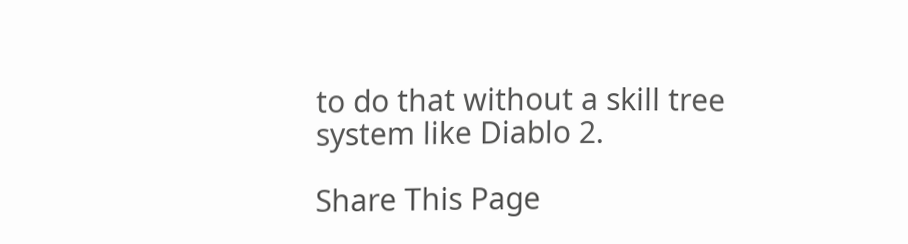to do that without a skill tree system like Diablo 2.

Share This Page